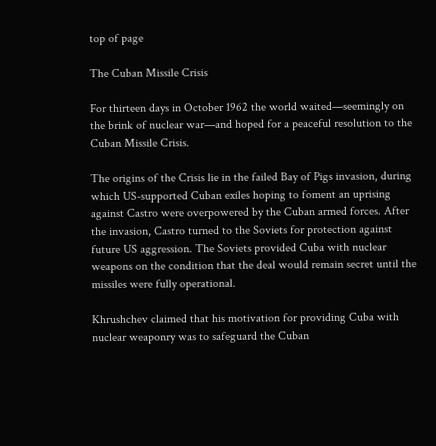top of page

The Cuban Missile Crisis

For thirteen days in October 1962 the world waited—seemingly on the brink of nuclear war—and hoped for a peaceful resolution to the Cuban Missile Crisis.

The origins of the Crisis lie in the failed Bay of Pigs invasion, during which US-supported Cuban exiles hoping to foment an uprising against Castro were overpowered by the Cuban armed forces. After the invasion, Castro turned to the Soviets for protection against future US aggression. The Soviets provided Cuba with nuclear weapons on the condition that the deal would remain secret until the missiles were fully operational.

Khrushchev claimed that his motivation for providing Cuba with nuclear weaponry was to safeguard the Cuban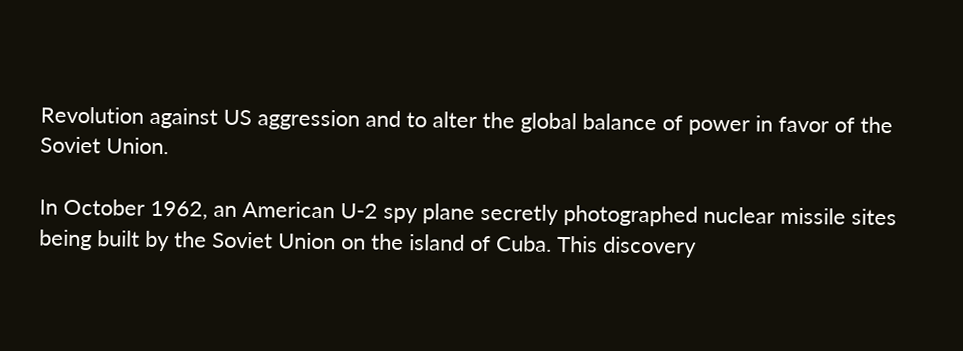Revolution against US aggression and to alter the global balance of power in favor of the Soviet Union.

In October 1962, an American U-2 spy plane secretly photographed nuclear missile sites being built by the Soviet Union on the island of Cuba. This discovery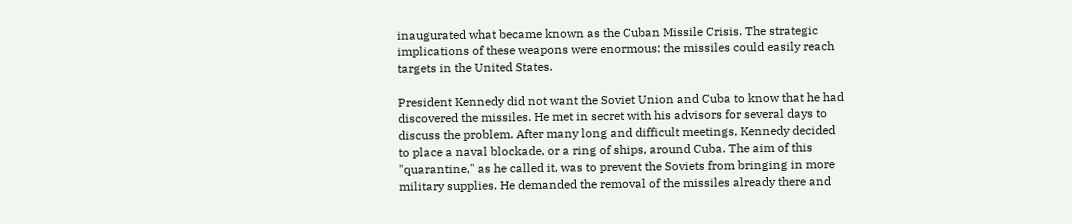inaugurated what became known as the Cuban Missile Crisis. The strategic implications of these weapons were enormous: the missiles could easily reach targets in the United States.

President Kennedy did not want the Soviet Union and Cuba to know that he had discovered the missiles. He met in secret with his advisors for several days to discuss the problem. After many long and difficult meetings, Kennedy decided to place a naval blockade, or a ring of ships, around Cuba. The aim of this "quarantine," as he called it, was to prevent the Soviets from bringing in more military supplies. He demanded the removal of the missiles already there and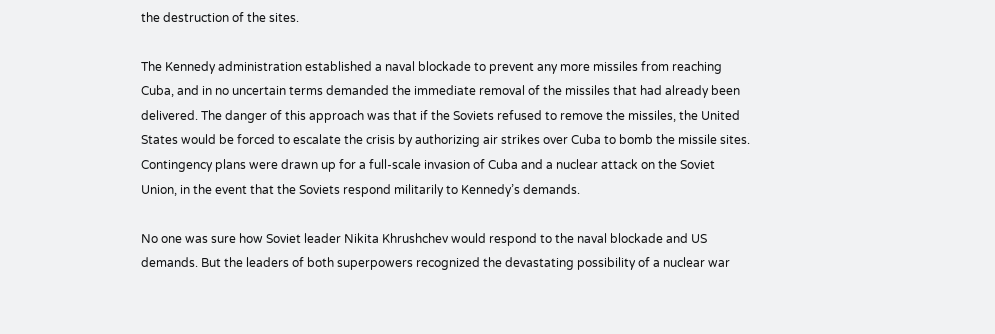the destruction of the sites.

The Kennedy administration established a naval blockade to prevent any more missiles from reaching Cuba, and in no uncertain terms demanded the immediate removal of the missiles that had already been delivered. The danger of this approach was that if the Soviets refused to remove the missiles, the United States would be forced to escalate the crisis by authorizing air strikes over Cuba to bomb the missile sites. Contingency plans were drawn up for a full-scale invasion of Cuba and a nuclear attack on the Soviet Union, in the event that the Soviets respond militarily to Kennedy’s demands.

No one was sure how Soviet leader Nikita Khrushchev would respond to the naval blockade and US demands. But the leaders of both superpowers recognized the devastating possibility of a nuclear war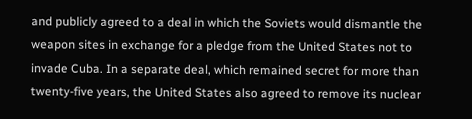and publicly agreed to a deal in which the Soviets would dismantle the weapon sites in exchange for a pledge from the United States not to invade Cuba. In a separate deal, which remained secret for more than twenty-five years, the United States also agreed to remove its nuclear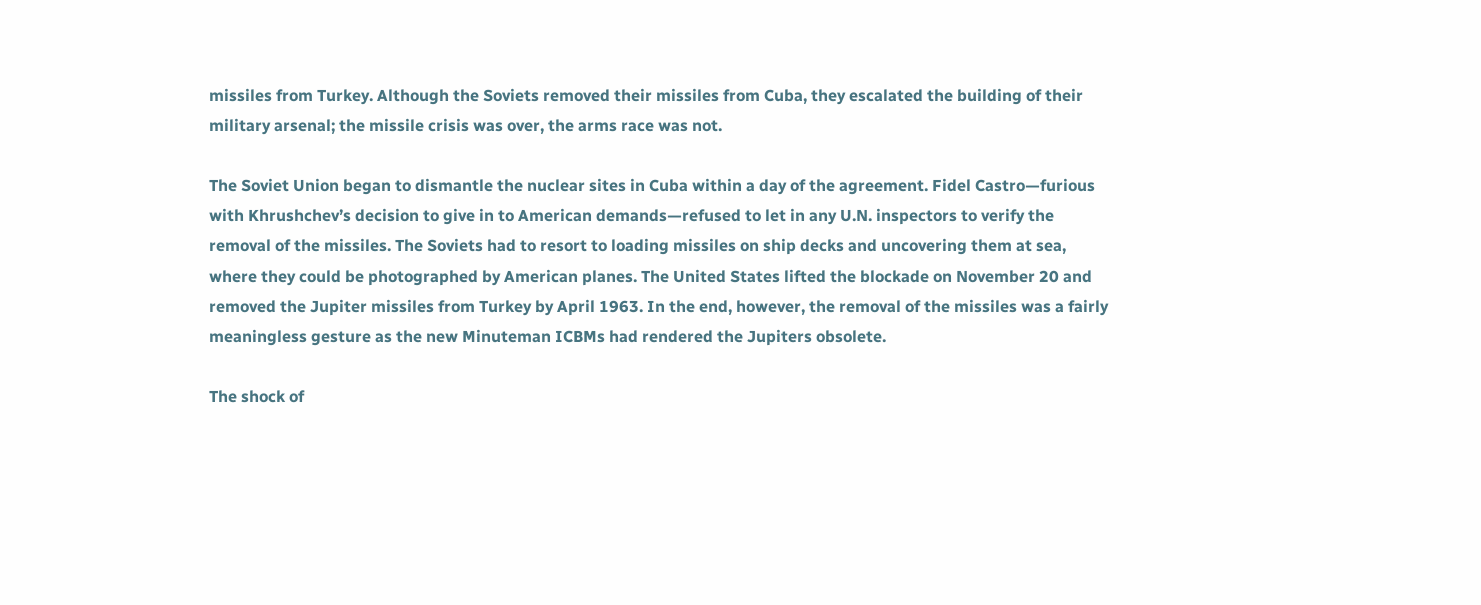missiles from Turkey. Although the Soviets removed their missiles from Cuba, they escalated the building of their military arsenal; the missile crisis was over, the arms race was not.

The Soviet Union began to dismantle the nuclear sites in Cuba within a day of the agreement. Fidel Castro—furious with Khrushchev’s decision to give in to American demands—refused to let in any U.N. inspectors to verify the removal of the missiles. The Soviets had to resort to loading missiles on ship decks and uncovering them at sea, where they could be photographed by American planes. The United States lifted the blockade on November 20 and removed the Jupiter missiles from Turkey by April 1963. In the end, however, the removal of the missiles was a fairly meaningless gesture as the new Minuteman ICBMs had rendered the Jupiters obsolete.

The shock of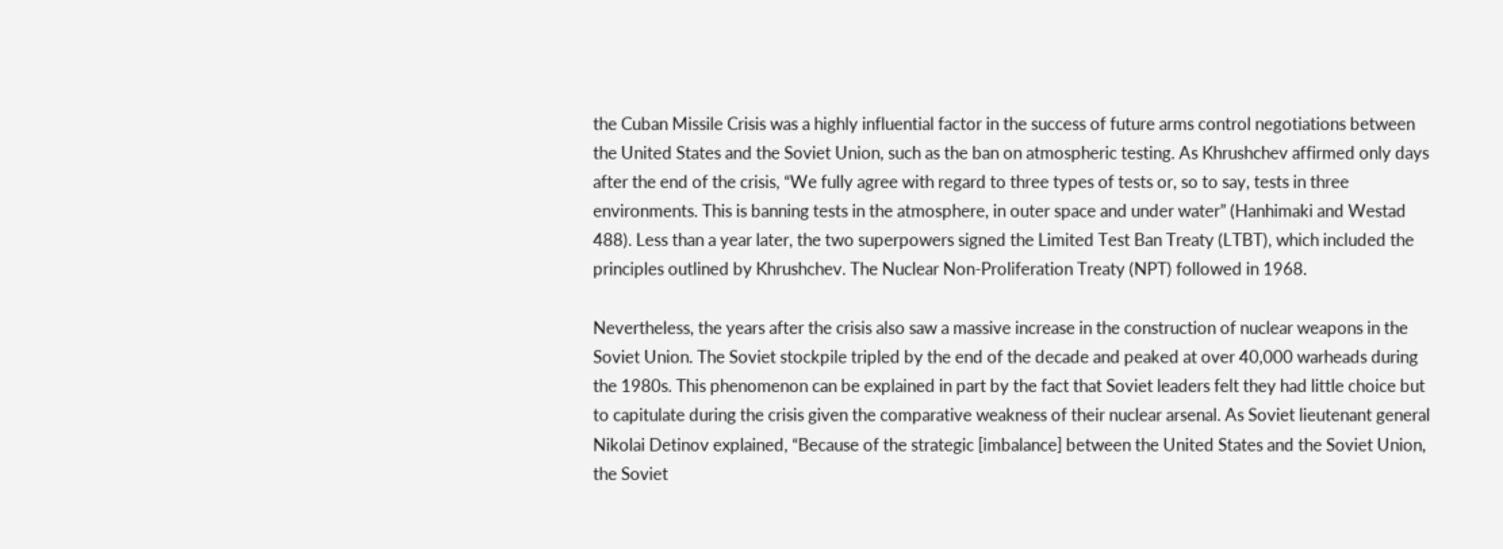the Cuban Missile Crisis was a highly influential factor in the success of future arms control negotiations between the United States and the Soviet Union, such as the ban on atmospheric testing. As Khrushchev affirmed only days after the end of the crisis, “We fully agree with regard to three types of tests or, so to say, tests in three environments. This is banning tests in the atmosphere, in outer space and under water” (Hanhimaki and Westad 488). Less than a year later, the two superpowers signed the Limited Test Ban Treaty (LTBT), which included the principles outlined by Khrushchev. The Nuclear Non-Proliferation Treaty (NPT) followed in 1968.

Nevertheless, the years after the crisis also saw a massive increase in the construction of nuclear weapons in the Soviet Union. The Soviet stockpile tripled by the end of the decade and peaked at over 40,000 warheads during the 1980s. This phenomenon can be explained in part by the fact that Soviet leaders felt they had little choice but to capitulate during the crisis given the comparative weakness of their nuclear arsenal. As Soviet lieutenant general Nikolai Detinov explained, “Because of the strategic [imbalance] between the United States and the Soviet Union, the Soviet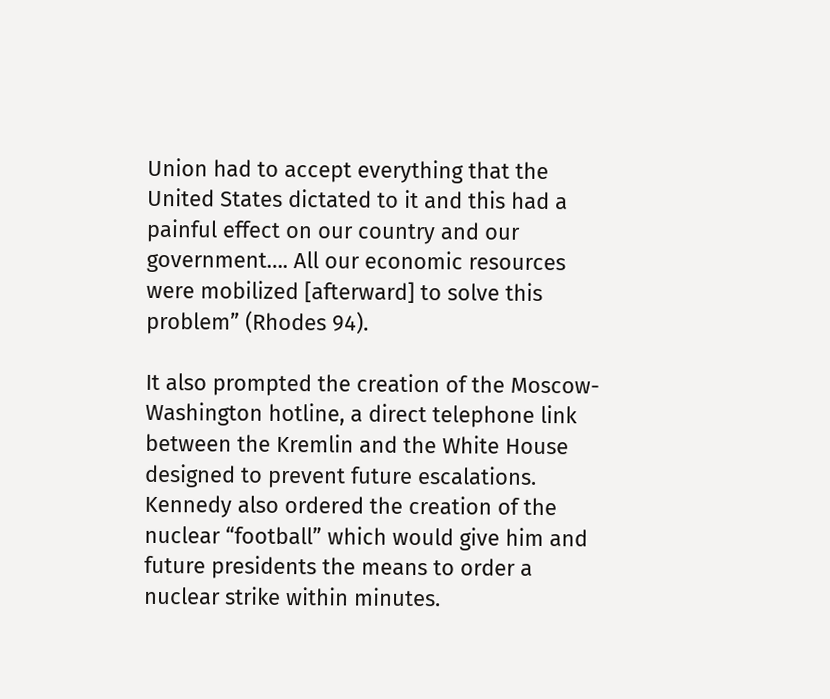Union had to accept everything that the United States dictated to it and this had a painful effect on our country and our government…. All our economic resources were mobilized [afterward] to solve this problem” (Rhodes 94).

It also prompted the creation of the Moscow-Washington hotline, a direct telephone link between the Kremlin and the White House designed to prevent future escalations. Kennedy also ordered the creation of the nuclear “football” which would give him and future presidents the means to order a nuclear strike within minutes.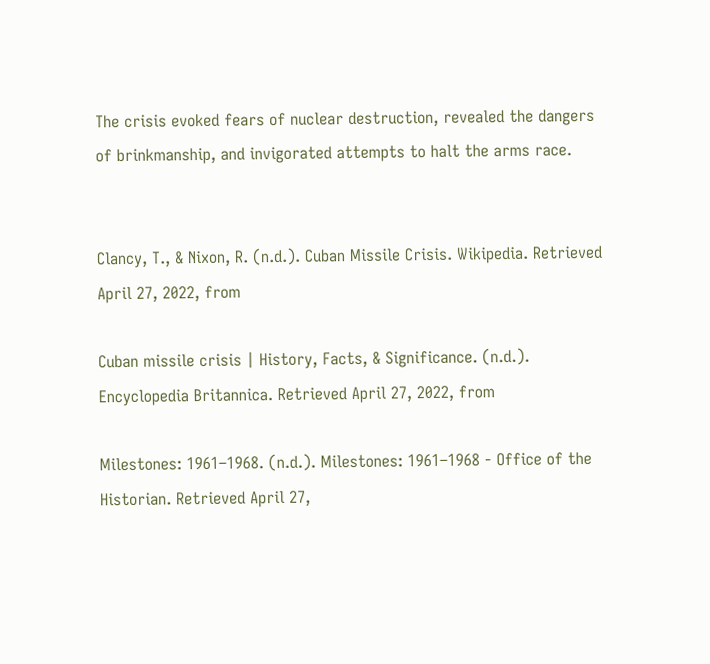The crisis evoked fears of nuclear destruction, revealed the dangers of brinkmanship, and invigorated attempts to halt the arms race.


Clancy, T., & Nixon, R. (n.d.). Cuban Missile Crisis. Wikipedia. Retrieved April 27, 2022, from

Cuban missile crisis | History, Facts, & Significance. (n.d.). Encyclopedia Britannica. Retrieved April 27, 2022, from

Milestones: 1961–1968. (n.d.). Milestones: 1961–1968 - Office of the Historian. Retrieved April 27,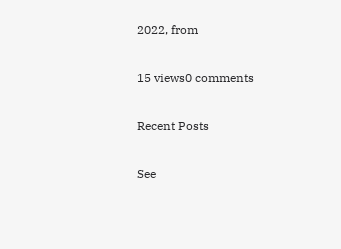2022, from

15 views0 comments

Recent Posts

See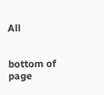All


bottom of page